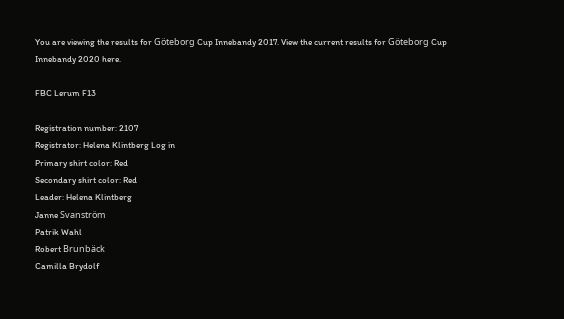You are viewing the results for Göteborg Cup Innebandy 2017. View the current results for Göteborg Cup Innebandy 2020 here.

FBC Lerum F13

Registration number: 2107
Registrator: Helena Klintberg Log in
Primary shirt color: Red
Secondary shirt color: Red
Leader: Helena Klintberg
Janne Svanström
Patrik Wahl
Robert Brunbäck
Camilla Brydolf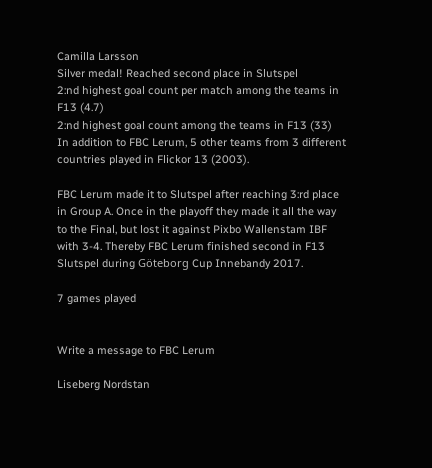Camilla Larsson
Silver medal! Reached second place in Slutspel
2:nd highest goal count per match among the teams in F13 (4.7)
2:nd highest goal count among the teams in F13 (33)
In addition to FBC Lerum, 5 other teams from 3 different countries played in Flickor 13 (2003).

FBC Lerum made it to Slutspel after reaching 3:rd place in Group A. Once in the playoff they made it all the way to the Final, but lost it against Pixbo Wallenstam IBF with 3-4. Thereby FBC Lerum finished second in F13 Slutspel during Göteborg Cup Innebandy 2017.

7 games played


Write a message to FBC Lerum

Liseberg Nordstan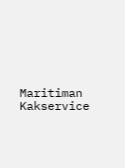Maritiman Kakservice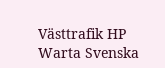Västtrafik HP Warta Svenska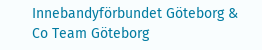Innebandyförbundet Göteborg & Co Team Göteborg